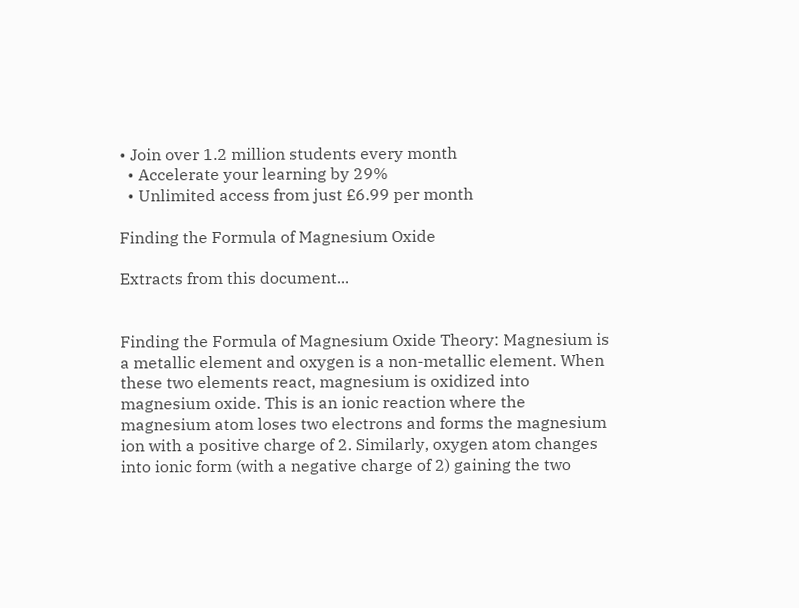• Join over 1.2 million students every month
  • Accelerate your learning by 29%
  • Unlimited access from just £6.99 per month

Finding the Formula of Magnesium Oxide

Extracts from this document...


Finding the Formula of Magnesium Oxide Theory: Magnesium is a metallic element and oxygen is a non-metallic element. When these two elements react, magnesium is oxidized into magnesium oxide. This is an ionic reaction where the magnesium atom loses two electrons and forms the magnesium ion with a positive charge of 2. Similarly, oxygen atom changes into ionic form (with a negative charge of 2) gaining the two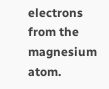electrons from the magnesium atom.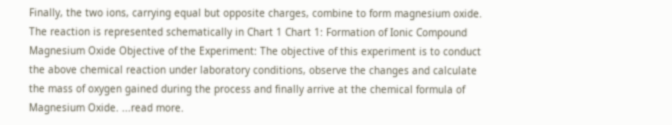Finally, the two ions, carrying equal but opposite charges, combine to form magnesium oxide. The reaction is represented schematically in Chart 1 Chart 1: Formation of Ionic Compound Magnesium Oxide Objective of the Experiment: The objective of this experiment is to conduct the above chemical reaction under laboratory conditions, observe the changes and calculate the mass of oxygen gained during the process and finally arrive at the chemical formula of Magnesium Oxide. ...read more.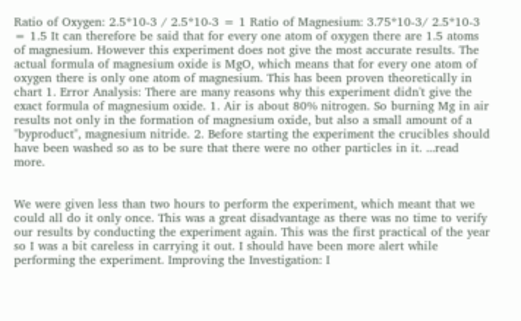Ratio of Oxygen: 2.5*10-3 / 2.5*10-3 = 1 Ratio of Magnesium: 3.75*10-3/ 2.5*10-3 = 1.5 It can therefore be said that for every one atom of oxygen there are 1.5 atoms of magnesium. However this experiment does not give the most accurate results. The actual formula of magnesium oxide is MgO, which means that for every one atom of oxygen there is only one atom of magnesium. This has been proven theoretically in chart 1. Error Analysis: There are many reasons why this experiment didn't give the exact formula of magnesium oxide. 1. Air is about 80% nitrogen. So burning Mg in air results not only in the formation of magnesium oxide, but also a small amount of a "byproduct", magnesium nitride. 2. Before starting the experiment the crucibles should have been washed so as to be sure that there were no other particles in it. ...read more.


We were given less than two hours to perform the experiment, which meant that we could all do it only once. This was a great disadvantage as there was no time to verify our results by conducting the experiment again. This was the first practical of the year so I was a bit careless in carrying it out. I should have been more alert while performing the experiment. Improving the Investigation: I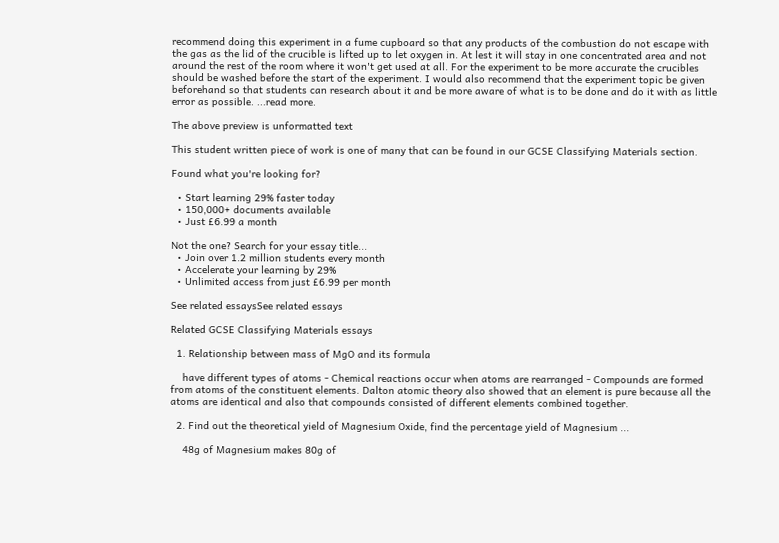recommend doing this experiment in a fume cupboard so that any products of the combustion do not escape with the gas as the lid of the crucible is lifted up to let oxygen in. At lest it will stay in one concentrated area and not around the rest of the room where it won't get used at all. For the experiment to be more accurate the crucibles should be washed before the start of the experiment. I would also recommend that the experiment topic be given beforehand so that students can research about it and be more aware of what is to be done and do it with as little error as possible. ...read more.

The above preview is unformatted text

This student written piece of work is one of many that can be found in our GCSE Classifying Materials section.

Found what you're looking for?

  • Start learning 29% faster today
  • 150,000+ documents available
  • Just £6.99 a month

Not the one? Search for your essay title...
  • Join over 1.2 million students every month
  • Accelerate your learning by 29%
  • Unlimited access from just £6.99 per month

See related essaysSee related essays

Related GCSE Classifying Materials essays

  1. Relationship between mass of MgO and its formula

    have different types of atoms - Chemical reactions occur when atoms are rearranged - Compounds are formed from atoms of the constituent elements. Dalton atomic theory also showed that an element is pure because all the atoms are identical and also that compounds consisted of different elements combined together.

  2. Find out the theoretical yield of Magnesium Oxide, find the percentage yield of Magnesium ...

    48g of Magnesium makes 80g of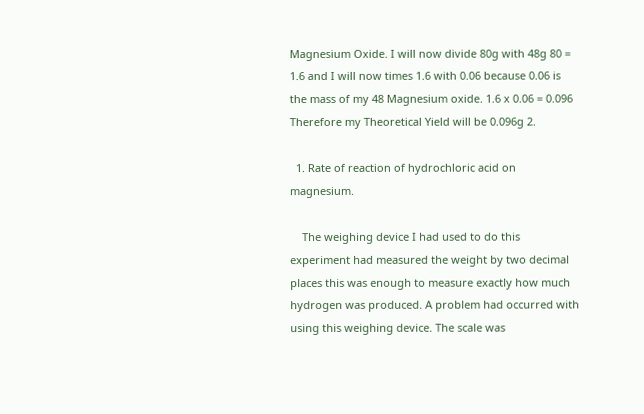Magnesium Oxide. I will now divide 80g with 48g 80 = 1.6 and I will now times 1.6 with 0.06 because 0.06 is the mass of my 48 Magnesium oxide. 1.6 x 0.06 = 0.096 Therefore my Theoretical Yield will be 0.096g 2.

  1. Rate of reaction of hydrochloric acid on magnesium.

    The weighing device I had used to do this experiment had measured the weight by two decimal places this was enough to measure exactly how much hydrogen was produced. A problem had occurred with using this weighing device. The scale was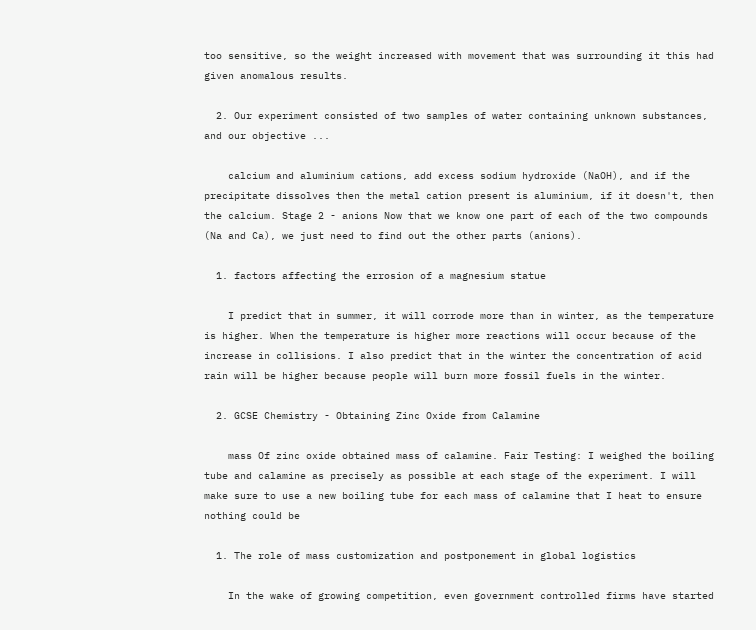too sensitive, so the weight increased with movement that was surrounding it this had given anomalous results.

  2. Our experiment consisted of two samples of water containing unknown substances, and our objective ...

    calcium and aluminium cations, add excess sodium hydroxide (NaOH), and if the precipitate dissolves then the metal cation present is aluminium, if it doesn't, then the calcium. Stage 2 - anions Now that we know one part of each of the two compounds (Na and Ca), we just need to find out the other parts (anions).

  1. factors affecting the errosion of a magnesium statue

    I predict that in summer, it will corrode more than in winter, as the temperature is higher. When the temperature is higher more reactions will occur because of the increase in collisions. I also predict that in the winter the concentration of acid rain will be higher because people will burn more fossil fuels in the winter.

  2. GCSE Chemistry - Obtaining Zinc Oxide from Calamine

    mass Of zinc oxide obtained mass of calamine. Fair Testing: I weighed the boiling tube and calamine as precisely as possible at each stage of the experiment. I will make sure to use a new boiling tube for each mass of calamine that I heat to ensure nothing could be

  1. The role of mass customization and postponement in global logistics

    In the wake of growing competition, even government controlled firms have started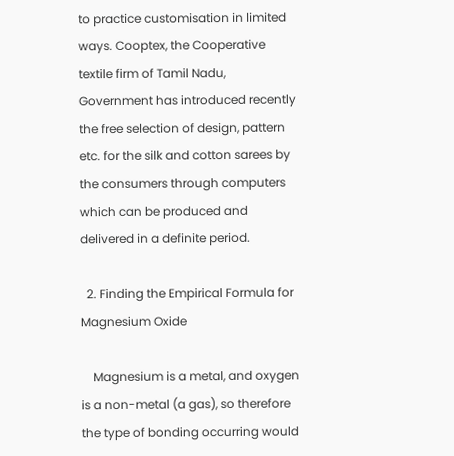to practice customisation in limited ways. Cooptex, the Cooperative textile firm of Tamil Nadu, Government has introduced recently the free selection of design, pattern etc. for the silk and cotton sarees by the consumers through computers which can be produced and delivered in a definite period.

  2. Finding the Empirical Formula for Magnesium Oxide

    Magnesium is a metal, and oxygen is a non-metal (a gas), so therefore the type of bonding occurring would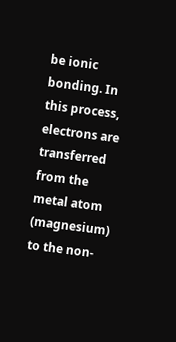be ionic bonding. In this process, electrons are transferred from the metal atom (magnesium) to the non-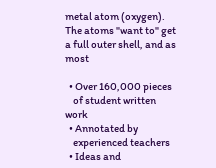metal atom (oxygen). The atoms "want to" get a full outer shell, and as most

  • Over 160,000 pieces
    of student written work
  • Annotated by
    experienced teachers
  • Ideas and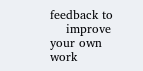feedback to
    improve your own work